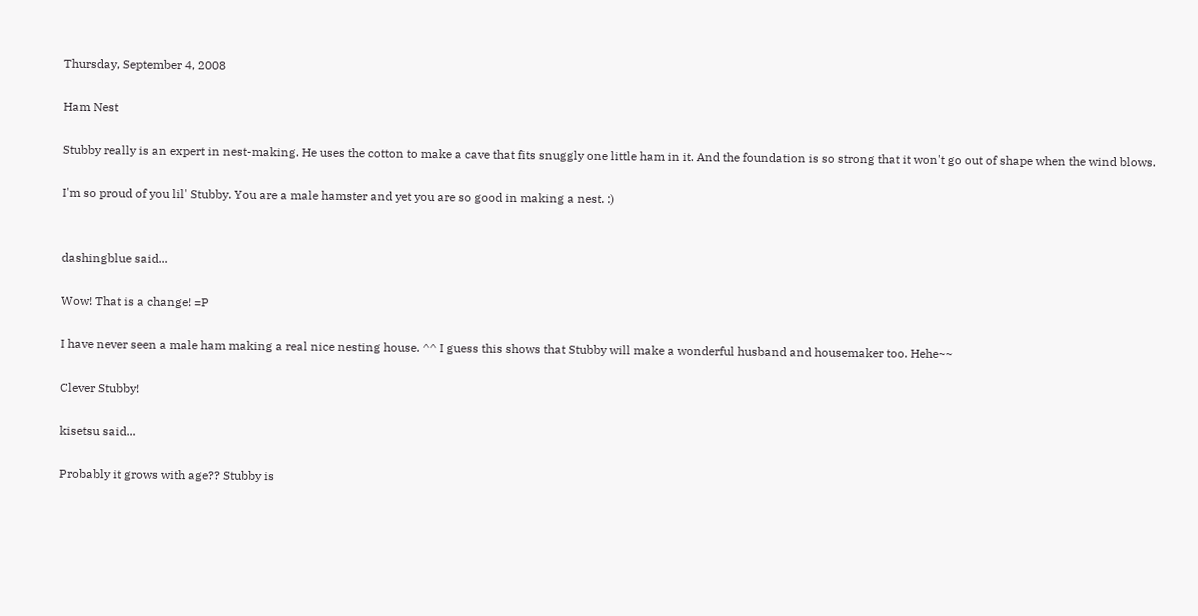Thursday, September 4, 2008

Ham Nest

Stubby really is an expert in nest-making. He uses the cotton to make a cave that fits snuggly one little ham in it. And the foundation is so strong that it won't go out of shape when the wind blows.

I'm so proud of you lil' Stubby. You are a male hamster and yet you are so good in making a nest. :)


dashingblue said...

Wow! That is a change! =P

I have never seen a male ham making a real nice nesting house. ^^ I guess this shows that Stubby will make a wonderful husband and housemaker too. Hehe~~

Clever Stubby!

kisetsu said...

Probably it grows with age?? Stubby is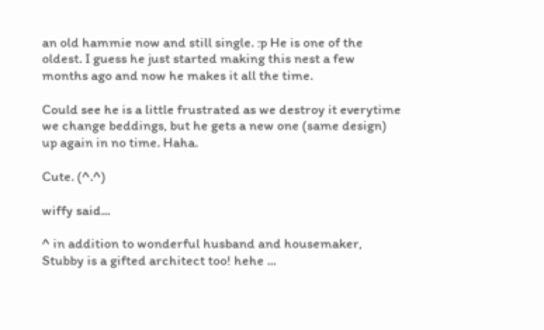an old hammie now and still single. :p He is one of the oldest. I guess he just started making this nest a few months ago and now he makes it all the time.

Could see he is a little frustrated as we destroy it everytime we change beddings, but he gets a new one (same design) up again in no time. Haha.

Cute. (^.^)

wiffy said...

^ in addition to wonderful husband and housemaker, Stubby is a gifted architect too! hehe ...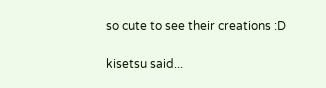so cute to see their creations :D

kisetsu said...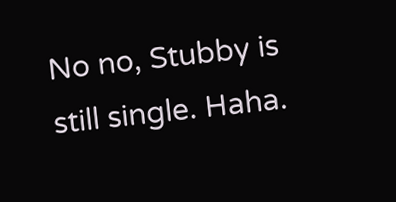No no, Stubby is still single. Haha.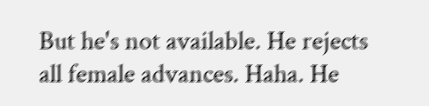But he's not available. He rejects all female advances. Haha. He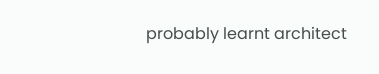probably learnt architect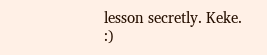lesson secretly. Keke. :)